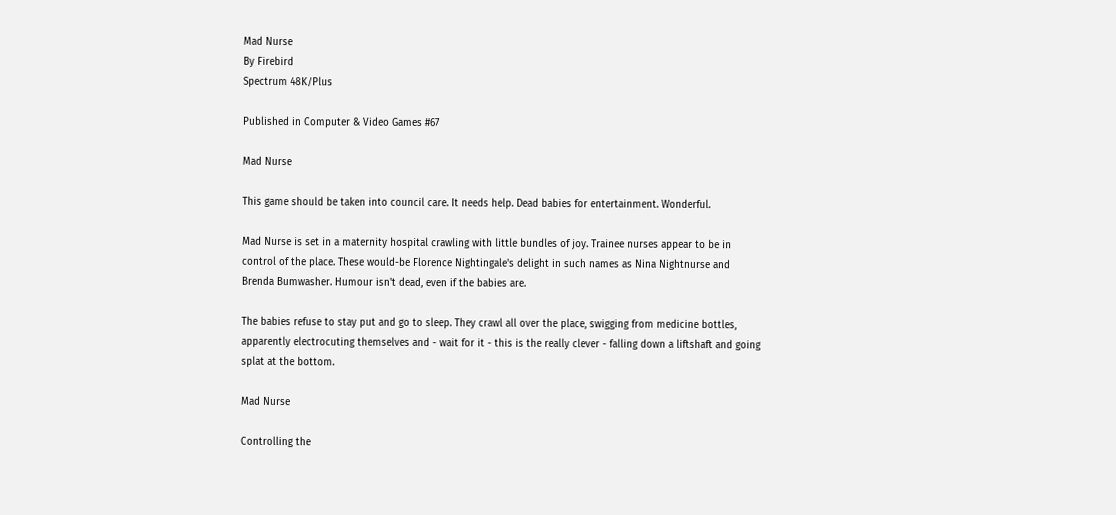Mad Nurse
By Firebird
Spectrum 48K/Plus

Published in Computer & Video Games #67

Mad Nurse

This game should be taken into council care. It needs help. Dead babies for entertainment. Wonderful.

Mad Nurse is set in a maternity hospital crawling with little bundles of joy. Trainee nurses appear to be in control of the place. These would-be Florence Nightingale's delight in such names as Nina Nightnurse and Brenda Bumwasher. Humour isn't dead, even if the babies are.

The babies refuse to stay put and go to sleep. They crawl all over the place, swigging from medicine bottles, apparently electrocuting themselves and - wait for it - this is the really clever - falling down a liftshaft and going splat at the bottom.

Mad Nurse

Controlling the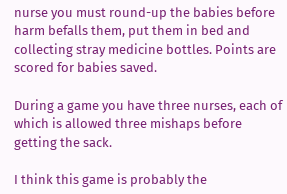nurse you must round-up the babies before harm befalls them, put them in bed and collecting stray medicine bottles. Points are scored for babies saved.

During a game you have three nurses, each of which is allowed three mishaps before getting the sack.

I think this game is probably the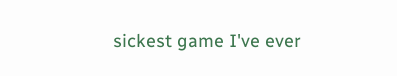sickest game I've ever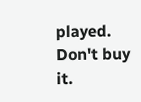played. Don't buy it.